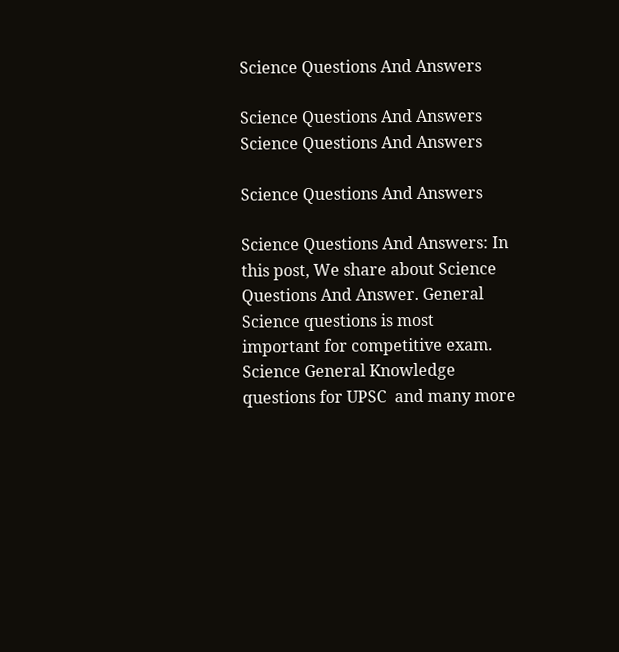Science Questions And Answers

Science Questions And Answers
Science Questions And Answers

Science Questions And Answers

Science Questions And Answers: In this post, We share about Science Questions And Answer. General Science questions is most important for competitive exam. Science General Knowledge questions for UPSC  and many more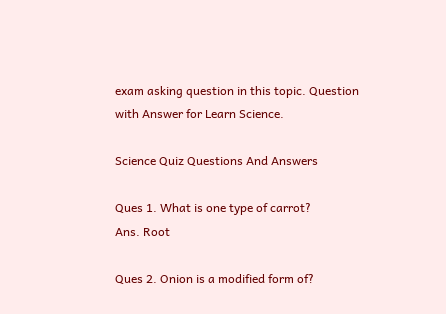exam asking question in this topic. Question with Answer for Learn Science.

Science Quiz Questions And Answers

Ques 1. What is one type of carrot?
Ans. Root

Ques 2. Onion is a modified form of?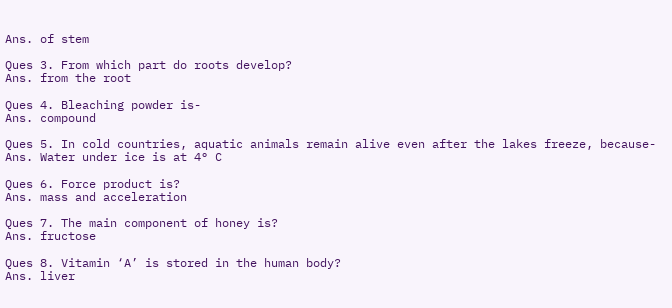Ans. of stem

Ques 3. From which part do roots develop?
Ans. from the root

Ques 4. Bleaching powder is-
Ans. compound

Ques 5. In cold countries, aquatic animals remain alive even after the lakes freeze, because-
Ans. Water under ice is at 4° C

Ques 6. Force product is?
Ans. mass and acceleration

Ques 7. The main component of honey is?
Ans. fructose

Ques 8. Vitamin ‘A’ is stored in the human body?
Ans. liver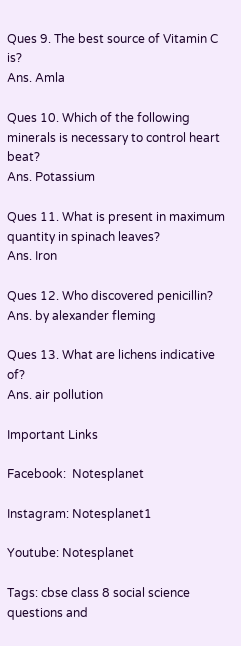Ques 9. The best source of Vitamin C is?
Ans. Amla

Ques 10. Which of the following minerals is necessary to control heart beat?
Ans. Potassium

Ques 11. What is present in maximum quantity in spinach leaves?
Ans. Iron

Ques 12. Who discovered penicillin?
Ans. by alexander fleming

Ques 13. What are lichens indicative of?
Ans. air pollution

Important Links

Facebook:  Notesplanet

Instagram: Notesplanet1

Youtube: Notesplanet

Tags: cbse class 8 social science questions and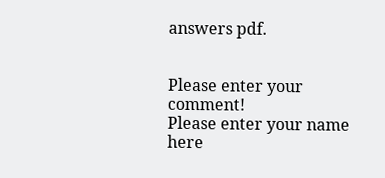answers pdf.


Please enter your comment!
Please enter your name here